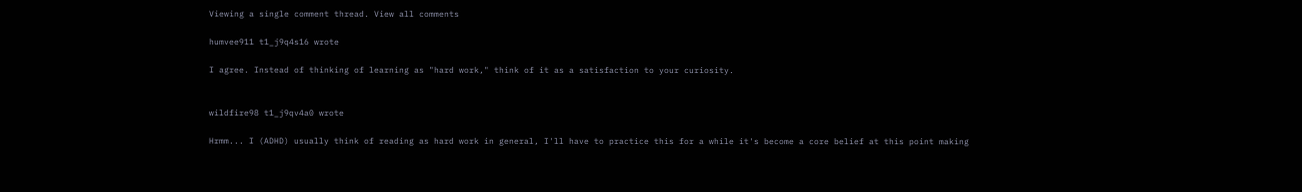Viewing a single comment thread. View all comments

humvee911 t1_j9q4s16 wrote

I agree. Instead of thinking of learning as "hard work," think of it as a satisfaction to your curiosity.


wildfire98 t1_j9qv4a0 wrote

Hrmm... I (ADHD) usually think of reading as hard work in general, I'll have to practice this for a while it's become a core belief at this point making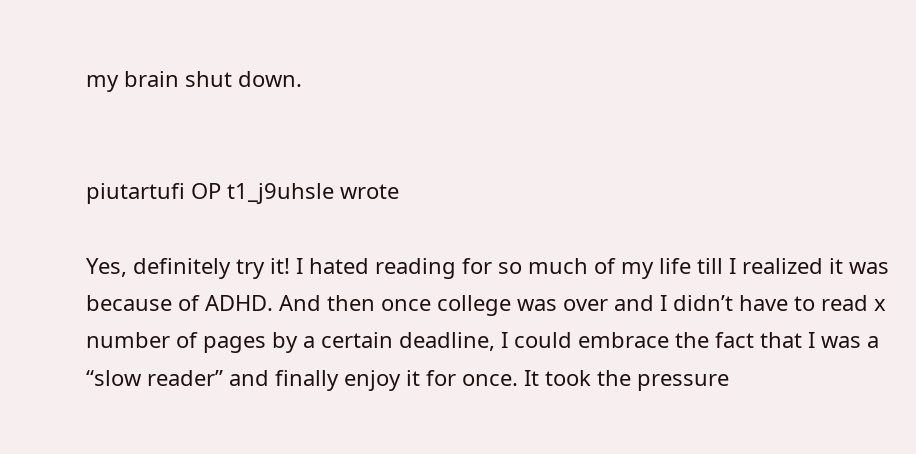my brain shut down.


piutartufi OP t1_j9uhsle wrote

Yes, definitely try it! I hated reading for so much of my life till I realized it was because of ADHD. And then once college was over and I didn’t have to read x number of pages by a certain deadline, I could embrace the fact that I was a “slow reader” and finally enjoy it for once. It took the pressure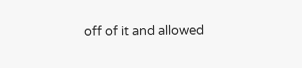off of it and allowed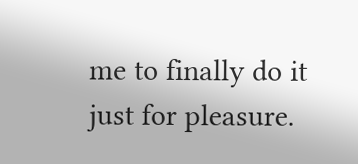me to finally do it just for pleasure.